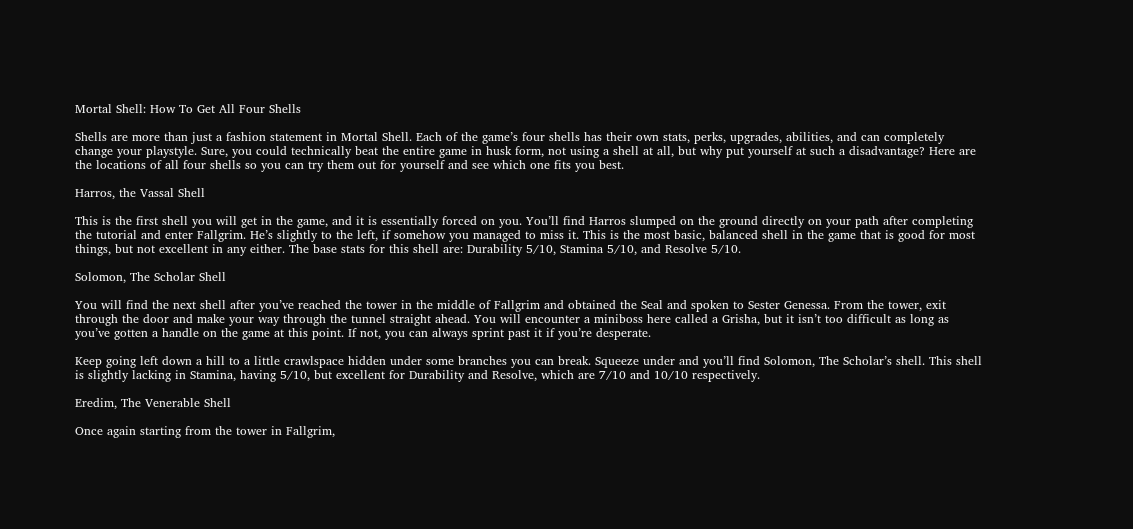Mortal Shell: How To Get All Four Shells

Shells are more than just a fashion statement in Mortal Shell. Each of the game’s four shells has their own stats, perks, upgrades, abilities, and can completely change your playstyle. Sure, you could technically beat the entire game in husk form, not using a shell at all, but why put yourself at such a disadvantage? Here are the locations of all four shells so you can try them out for yourself and see which one fits you best.

Harros, the Vassal Shell

This is the first shell you will get in the game, and it is essentially forced on you. You’ll find Harros slumped on the ground directly on your path after completing the tutorial and enter Fallgrim. He’s slightly to the left, if somehow you managed to miss it. This is the most basic, balanced shell in the game that is good for most things, but not excellent in any either. The base stats for this shell are: Durability 5/10, Stamina 5/10, and Resolve 5/10.

Solomon, The Scholar Shell

You will find the next shell after you’ve reached the tower in the middle of Fallgrim and obtained the Seal and spoken to Sester Genessa. From the tower, exit through the door and make your way through the tunnel straight ahead. You will encounter a miniboss here called a Grisha, but it isn’t too difficult as long as you’ve gotten a handle on the game at this point. If not, you can always sprint past it if you’re desperate.

Keep going left down a hill to a little crawlspace hidden under some branches you can break. Squeeze under and you’ll find Solomon, The Scholar’s shell. This shell is slightly lacking in Stamina, having 5/10, but excellent for Durability and Resolve, which are 7/10 and 10/10 respectively.

Eredim, The Venerable Shell

Once again starting from the tower in Fallgrim,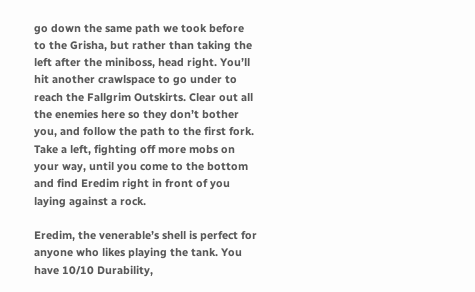go down the same path we took before to the Grisha, but rather than taking the left after the miniboss, head right. You’ll hit another crawlspace to go under to reach the Fallgrim Outskirts. Clear out all the enemies here so they don’t bother you, and follow the path to the first fork. Take a left, fighting off more mobs on your way, until you come to the bottom and find Eredim right in front of you laying against a rock.

Eredim, the venerable’s shell is perfect for anyone who likes playing the tank. You have 10/10 Durability,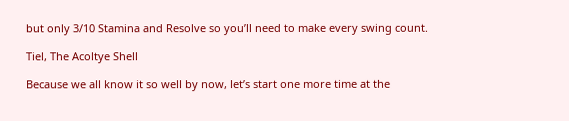but only 3/10 Stamina and Resolve so you’ll need to make every swing count.

Tiel, The Acoltye Shell

Because we all know it so well by now, let’s start one more time at the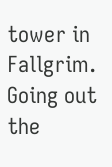tower in Fallgrim. Going out the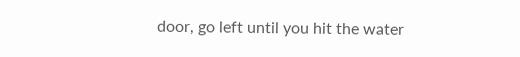door, go left until you hit the water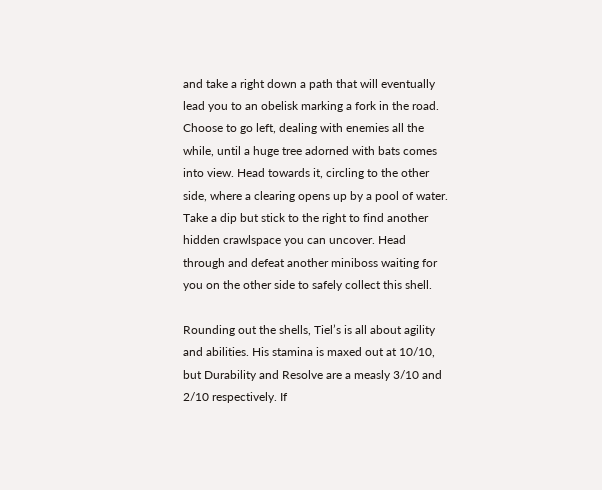and take a right down a path that will eventually lead you to an obelisk marking a fork in the road. Choose to go left, dealing with enemies all the while, until a huge tree adorned with bats comes into view. Head towards it, circling to the other side, where a clearing opens up by a pool of water. Take a dip but stick to the right to find another hidden crawlspace you can uncover. Head through and defeat another miniboss waiting for you on the other side to safely collect this shell.

Rounding out the shells, Tiel’s is all about agility and abilities. His stamina is maxed out at 10/10, but Durability and Resolve are a measly 3/10 and 2/10 respectively. If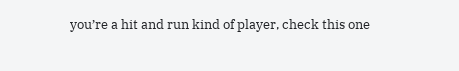you’re a hit and run kind of player, check this one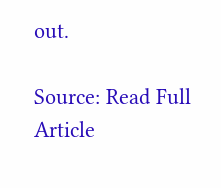out.

Source: Read Full Article